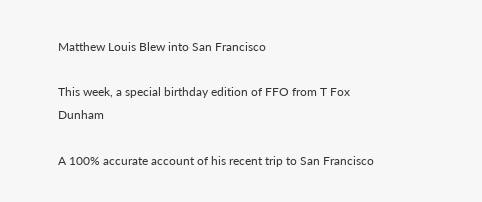Matthew Louis Blew into San Francisco

This week, a special birthday edition of FFO from T Fox Dunham

A 100% accurate account of his recent trip to San Francisco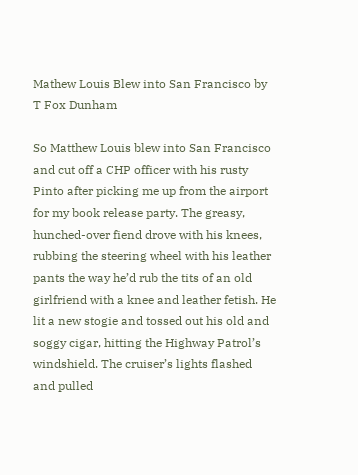Mathew Louis Blew into San Francisco by T Fox Dunham

So Matthew Louis blew into San Francisco and cut off a CHP officer with his rusty Pinto after picking me up from the airport for my book release party. The greasy, hunched-over fiend drove with his knees, rubbing the steering wheel with his leather pants the way he’d rub the tits of an old girlfriend with a knee and leather fetish. He lit a new stogie and tossed out his old and soggy cigar, hitting the Highway Patrol’s windshield. The cruiser’s lights flashed and pulled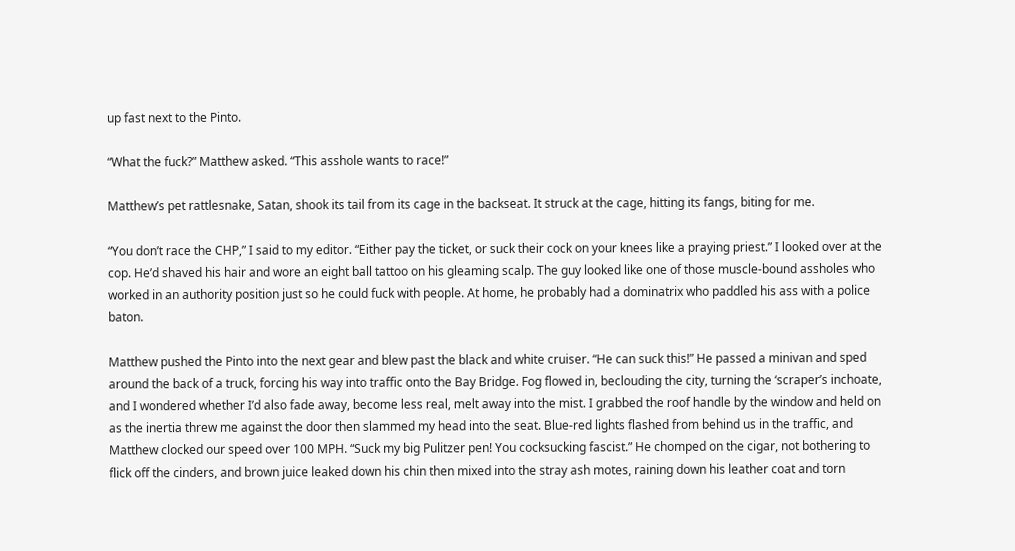up fast next to the Pinto.

“What the fuck?” Matthew asked. “This asshole wants to race!”

Matthew’s pet rattlesnake, Satan, shook its tail from its cage in the backseat. It struck at the cage, hitting its fangs, biting for me.

“You don’t race the CHP,” I said to my editor. “Either pay the ticket, or suck their cock on your knees like a praying priest.” I looked over at the cop. He’d shaved his hair and wore an eight ball tattoo on his gleaming scalp. The guy looked like one of those muscle-bound assholes who worked in an authority position just so he could fuck with people. At home, he probably had a dominatrix who paddled his ass with a police baton.

Matthew pushed the Pinto into the next gear and blew past the black and white cruiser. “He can suck this!” He passed a minivan and sped around the back of a truck, forcing his way into traffic onto the Bay Bridge. Fog flowed in, beclouding the city, turning the ‘scraper’s inchoate, and I wondered whether I’d also fade away, become less real, melt away into the mist. I grabbed the roof handle by the window and held on as the inertia threw me against the door then slammed my head into the seat. Blue-red lights flashed from behind us in the traffic, and Matthew clocked our speed over 100 MPH. “Suck my big Pulitzer pen! You cocksucking fascist.” He chomped on the cigar, not bothering to flick off the cinders, and brown juice leaked down his chin then mixed into the stray ash motes, raining down his leather coat and torn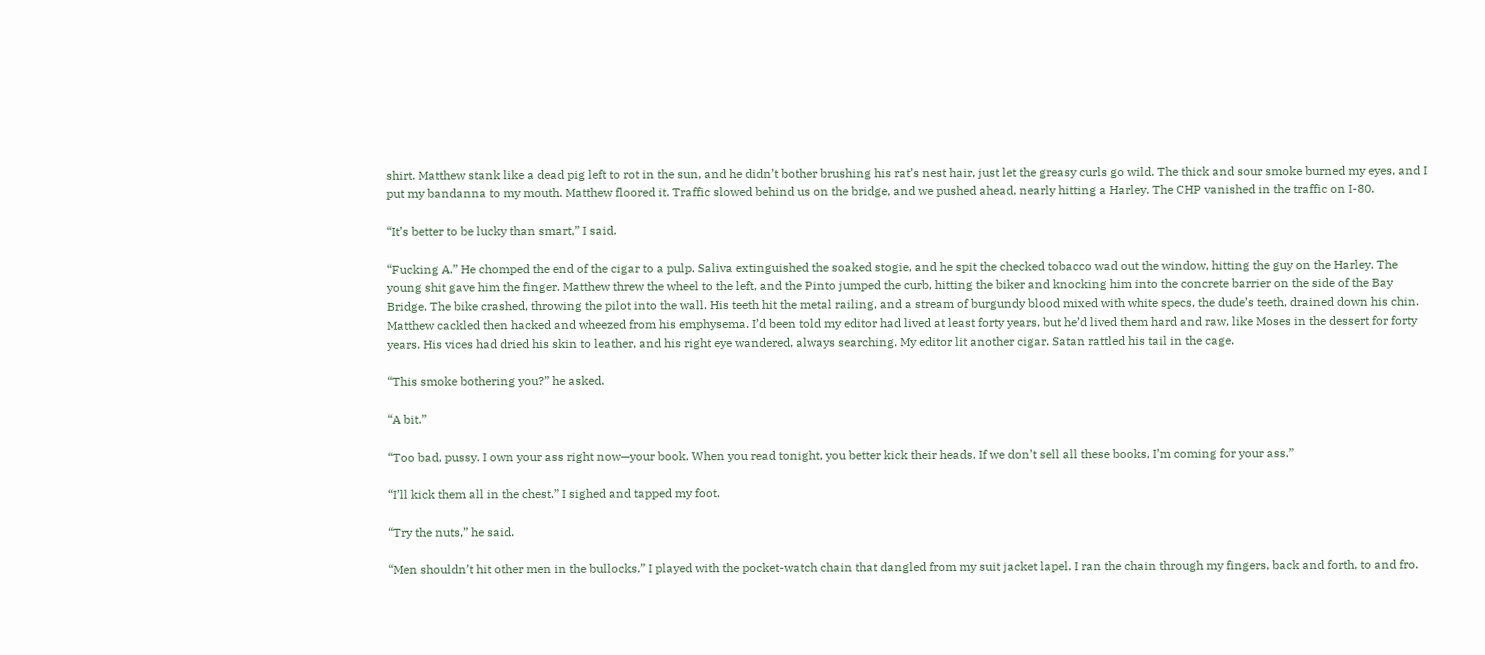shirt. Matthew stank like a dead pig left to rot in the sun, and he didn’t bother brushing his rat’s nest hair, just let the greasy curls go wild. The thick and sour smoke burned my eyes, and I put my bandanna to my mouth. Matthew floored it. Traffic slowed behind us on the bridge, and we pushed ahead, nearly hitting a Harley. The CHP vanished in the traffic on I-80.

“It’s better to be lucky than smart,” I said.

“Fucking A.” He chomped the end of the cigar to a pulp. Saliva extinguished the soaked stogie, and he spit the checked tobacco wad out the window, hitting the guy on the Harley. The young shit gave him the finger. Matthew threw the wheel to the left, and the Pinto jumped the curb, hitting the biker and knocking him into the concrete barrier on the side of the Bay Bridge. The bike crashed, throwing the pilot into the wall. His teeth hit the metal railing, and a stream of burgundy blood mixed with white specs, the dude’s teeth, drained down his chin. Matthew cackled then hacked and wheezed from his emphysema. I’d been told my editor had lived at least forty years, but he’d lived them hard and raw, like Moses in the dessert for forty years. His vices had dried his skin to leather, and his right eye wandered, always searching. My editor lit another cigar. Satan rattled his tail in the cage.

“This smoke bothering you?” he asked.

“A bit.”

“Too bad, pussy. I own your ass right now—your book. When you read tonight, you better kick their heads. If we don’t sell all these books, I’m coming for your ass.”

“I’ll kick them all in the chest.” I sighed and tapped my foot.

“Try the nuts,” he said.

“Men shouldn’t hit other men in the bullocks.” I played with the pocket-watch chain that dangled from my suit jacket lapel. I ran the chain through my fingers, back and forth, to and fro.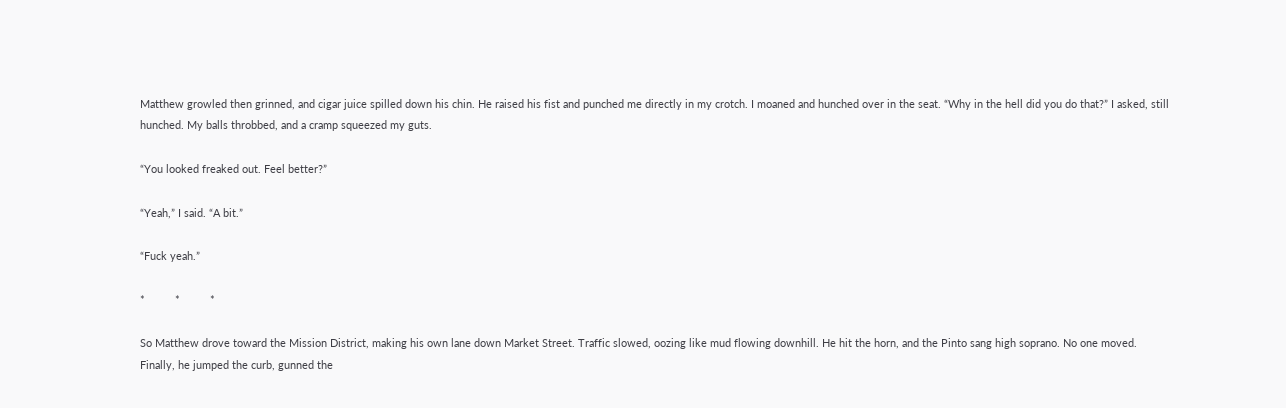Matthew growled then grinned, and cigar juice spilled down his chin. He raised his fist and punched me directly in my crotch. I moaned and hunched over in the seat. “Why in the hell did you do that?” I asked, still hunched. My balls throbbed, and a cramp squeezed my guts.

“You looked freaked out. Feel better?”

“Yeah,” I said. “A bit.”

“Fuck yeah.”

*          *          *

So Matthew drove toward the Mission District, making his own lane down Market Street. Traffic slowed, oozing like mud flowing downhill. He hit the horn, and the Pinto sang high soprano. No one moved. Finally, he jumped the curb, gunned the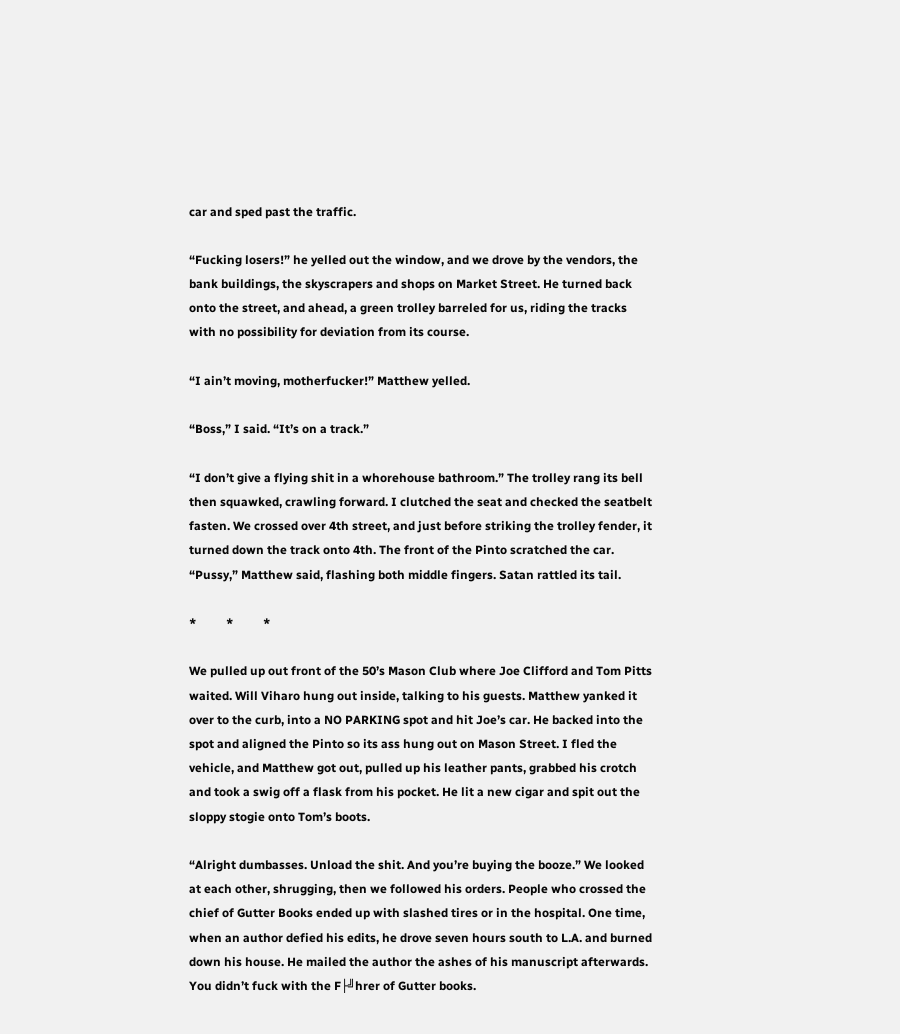car and sped past the traffic.

“Fucking losers!” he yelled out the window, and we drove by the vendors, the bank buildings, the skyscrapers and shops on Market Street. He turned back onto the street, and ahead, a green trolley barreled for us, riding the tracks with no possibility for deviation from its course.

“I ain’t moving, motherfucker!” Matthew yelled.

“Boss,” I said. “It’s on a track.”

“I don’t give a flying shit in a whorehouse bathroom.” The trolley rang its bell then squawked, crawling forward. I clutched the seat and checked the seatbelt fasten. We crossed over 4th street, and just before striking the trolley fender, it turned down the track onto 4th. The front of the Pinto scratched the car. “Pussy,” Matthew said, flashing both middle fingers. Satan rattled its tail.

*          *          *

We pulled up out front of the 50’s Mason Club where Joe Clifford and Tom Pitts waited. Will Viharo hung out inside, talking to his guests. Matthew yanked it over to the curb, into a NO PARKING spot and hit Joe’s car. He backed into the spot and aligned the Pinto so its ass hung out on Mason Street. I fled the vehicle, and Matthew got out, pulled up his leather pants, grabbed his crotch and took a swig off a flask from his pocket. He lit a new cigar and spit out the sloppy stogie onto Tom’s boots.

“Alright dumbasses. Unload the shit. And you’re buying the booze.” We looked at each other, shrugging, then we followed his orders. People who crossed the chief of Gutter Books ended up with slashed tires or in the hospital. One time, when an author defied his edits, he drove seven hours south to L.A. and burned down his house. He mailed the author the ashes of his manuscript afterwards. You didn’t fuck with the F├╝hrer of Gutter books.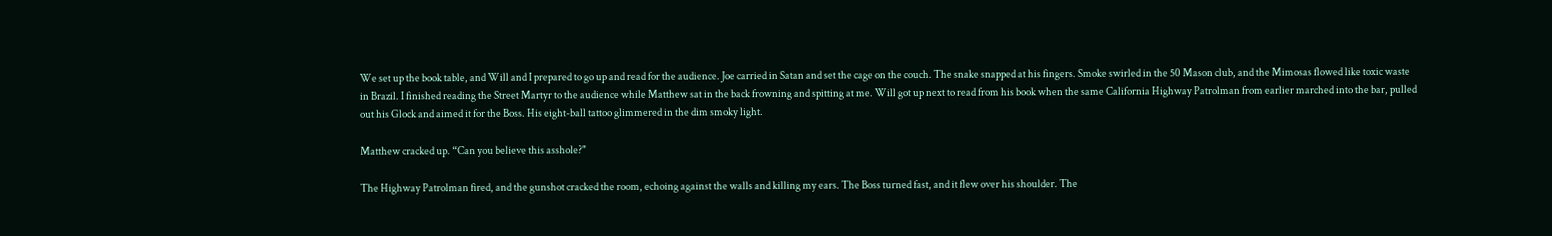We set up the book table, and Will and I prepared to go up and read for the audience. Joe carried in Satan and set the cage on the couch. The snake snapped at his fingers. Smoke swirled in the 50 Mason club, and the Mimosas flowed like toxic waste in Brazil. I finished reading the Street Martyr to the audience while Matthew sat in the back frowning and spitting at me. Will got up next to read from his book when the same California Highway Patrolman from earlier marched into the bar, pulled out his Glock and aimed it for the Boss. His eight-ball tattoo glimmered in the dim smoky light.

Matthew cracked up. “Can you believe this asshole?"

The Highway Patrolman fired, and the gunshot cracked the room, echoing against the walls and killing my ears. The Boss turned fast, and it flew over his shoulder. The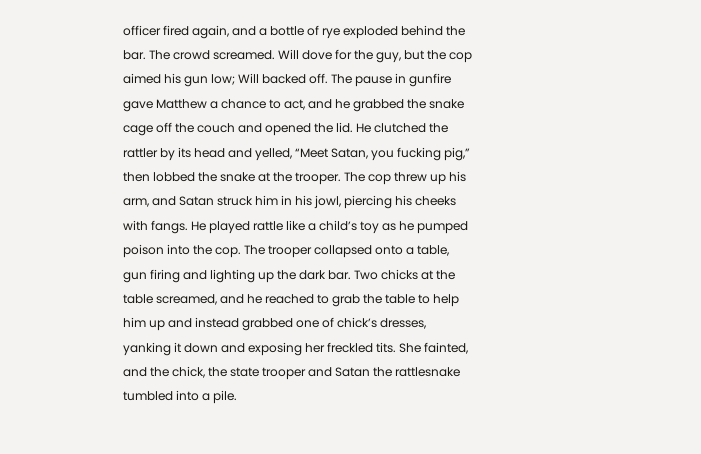officer fired again, and a bottle of rye exploded behind the bar. The crowd screamed. Will dove for the guy, but the cop aimed his gun low; Will backed off. The pause in gunfire gave Matthew a chance to act, and he grabbed the snake cage off the couch and opened the lid. He clutched the rattler by its head and yelled, “Meet Satan, you fucking pig,” then lobbed the snake at the trooper. The cop threw up his arm, and Satan struck him in his jowl, piercing his cheeks with fangs. He played rattle like a child’s toy as he pumped poison into the cop. The trooper collapsed onto a table, gun firing and lighting up the dark bar. Two chicks at the table screamed, and he reached to grab the table to help him up and instead grabbed one of chick’s dresses, yanking it down and exposing her freckled tits. She fainted, and the chick, the state trooper and Satan the rattlesnake tumbled into a pile.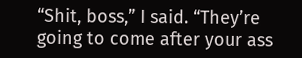“Shit, boss,” I said. “They’re going to come after your ass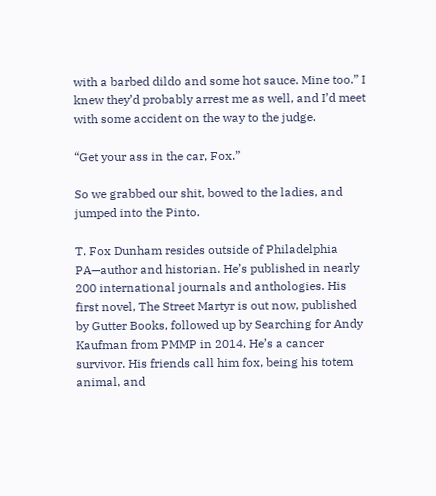with a barbed dildo and some hot sauce. Mine too.” I knew they’d probably arrest me as well, and I’d meet with some accident on the way to the judge.

“Get your ass in the car, Fox.”

So we grabbed our shit, bowed to the ladies, and jumped into the Pinto.

T. Fox Dunham resides outside of Philadelphia PA—author and historian. He’s published in nearly 200 international journals and anthologies. His first novel, The Street Martyr is out now, published by Gutter Books, followed up by Searching for Andy Kaufman from PMMP in 2014. He’s a cancer survivor. His friends call him fox, being his totem animal, and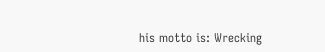his motto is: Wrecking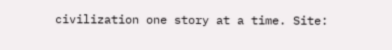civilization one story at a time. Site: